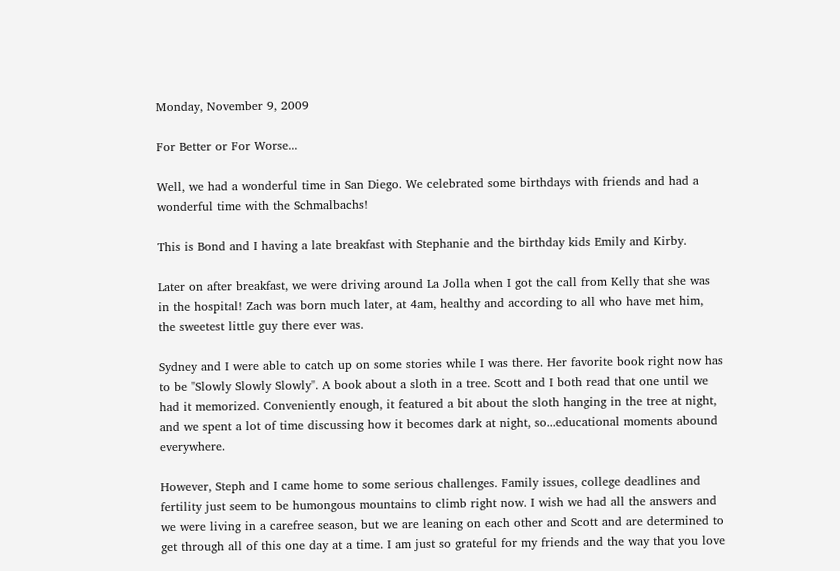Monday, November 9, 2009

For Better or For Worse...

Well, we had a wonderful time in San Diego. We celebrated some birthdays with friends and had a wonderful time with the Schmalbachs!

This is Bond and I having a late breakfast with Stephanie and the birthday kids Emily and Kirby.

Later on after breakfast, we were driving around La Jolla when I got the call from Kelly that she was in the hospital! Zach was born much later, at 4am, healthy and according to all who have met him, the sweetest little guy there ever was.

Sydney and I were able to catch up on some stories while I was there. Her favorite book right now has to be "Slowly Slowly Slowly". A book about a sloth in a tree. Scott and I both read that one until we had it memorized. Conveniently enough, it featured a bit about the sloth hanging in the tree at night, and we spent a lot of time discussing how it becomes dark at night, so...educational moments abound everywhere.

However, Steph and I came home to some serious challenges. Family issues, college deadlines and fertility just seem to be humongous mountains to climb right now. I wish we had all the answers and we were living in a carefree season, but we are leaning on each other and Scott and are determined to get through all of this one day at a time. I am just so grateful for my friends and the way that you love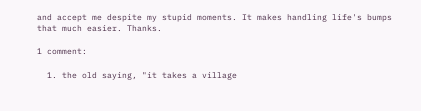and accept me despite my stupid moments. It makes handling life's bumps that much easier. Thanks.

1 comment:

  1. the old saying, "it takes a village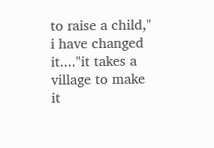to raise a child," i have changed it...."it takes a village to make it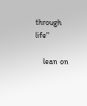through life"

    lean on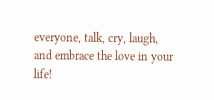everyone, talk, cry, laugh, and embrace the love in your life!